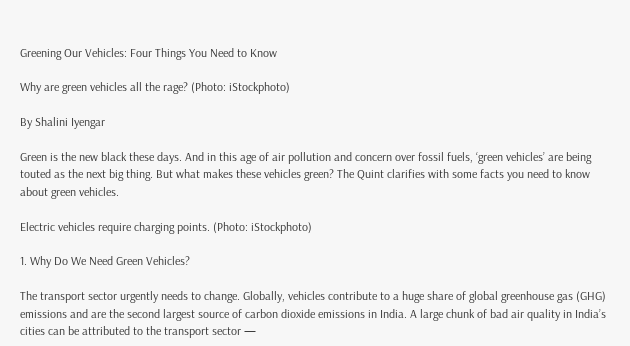Greening Our Vehicles: Four Things You Need to Know

Why are green vehicles all the rage? (Photo: iStockphoto)

By Shalini Iyengar

Green is the new black these days. And in this age of air pollution and concern over fossil fuels, ‘green vehicles’ are being touted as the next big thing. But what makes these vehicles green? The Quint clarifies with some facts you need to know about green vehicles.

Electric vehicles require charging points. (Photo: iStockphoto)

1. Why Do We Need Green Vehicles?

The transport sector urgently needs to change. Globally, vehicles contribute to a huge share of global greenhouse gas (GHG) emissions and are the second largest source of carbon dioxide emissions in India. A large chunk of bad air quality in India’s cities can be attributed to the transport sector —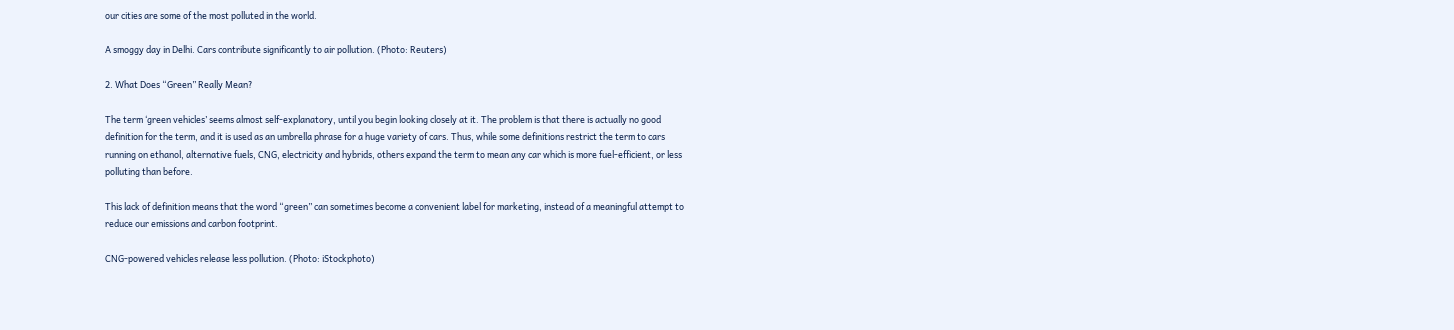our cities are some of the most polluted in the world.

A smoggy day in Delhi. Cars contribute significantly to air pollution. (Photo: Reuters)

2. What Does “Green” Really Mean?

The term ‘green vehicles’ seems almost self-explanatory, until you begin looking closely at it. The problem is that there is actually no good definition for the term, and it is used as an umbrella phrase for a huge variety of cars. Thus, while some definitions restrict the term to cars running on ethanol, alternative fuels, CNG, electricity and hybrids, others expand the term to mean any car which is more fuel-efficient, or less polluting than before.

This lack of definition means that the word “green” can sometimes become a convenient label for marketing, instead of a meaningful attempt to reduce our emissions and carbon footprint.

CNG-powered vehicles release less pollution. (Photo: iStockphoto)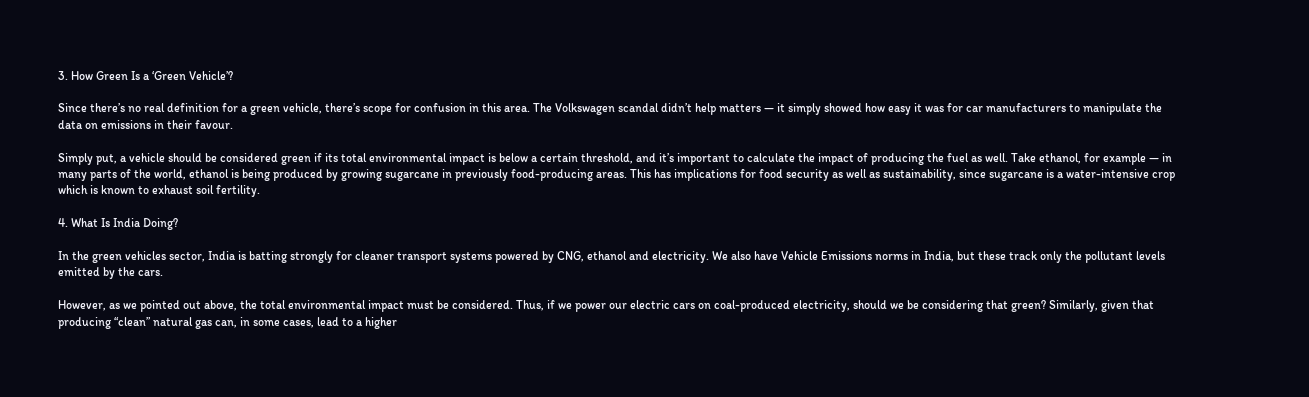3. How Green Is a ‘Green Vehicle’?

Since there’s no real definition for a green vehicle, there’s scope for confusion in this area. The Volkswagen scandal didn’t help matters — it simply showed how easy it was for car manufacturers to manipulate the data on emissions in their favour.

Simply put, a vehicle should be considered green if its total environmental impact is below a certain threshold, and it’s important to calculate the impact of producing the fuel as well. Take ethanol, for example — in many parts of the world, ethanol is being produced by growing sugarcane in previously food-producing areas. This has implications for food security as well as sustainability, since sugarcane is a water-intensive crop which is known to exhaust soil fertility.

4. What Is India Doing?

In the green vehicles sector, India is batting strongly for cleaner transport systems powered by CNG, ethanol and electricity. We also have Vehicle Emissions norms in India, but these track only the pollutant levels emitted by the cars.

However, as we pointed out above, the total environmental impact must be considered. Thus, if we power our electric cars on coal-produced electricity, should we be considering that green? Similarly, given that producing “clean” natural gas can, in some cases, lead to a higher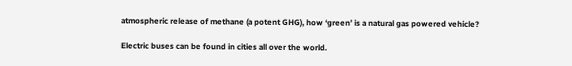atmospheric release of methane (a potent GHG), how ‘green’ is a natural gas powered vehicle?

Electric buses can be found in cities all over the world.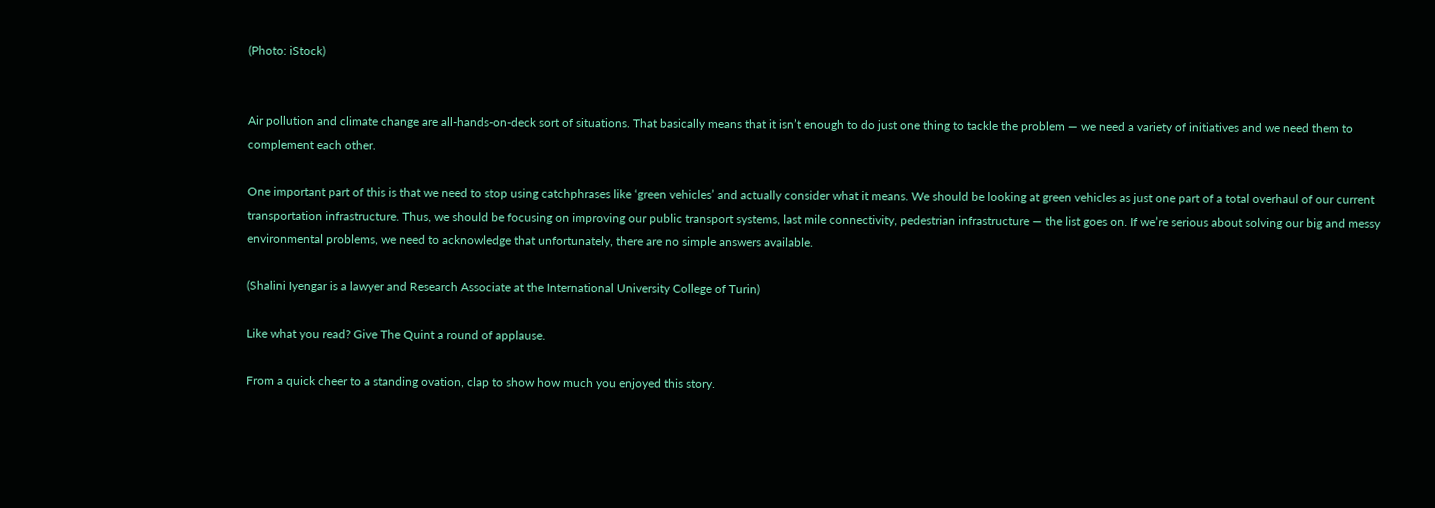(Photo: iStock)


Air pollution and climate change are all-hands-on-deck sort of situations. That basically means that it isn’t enough to do just one thing to tackle the problem — we need a variety of initiatives and we need them to complement each other.

One important part of this is that we need to stop using catchphrases like ‘green vehicles’ and actually consider what it means. We should be looking at green vehicles as just one part of a total overhaul of our current transportation infrastructure. Thus, we should be focusing on improving our public transport systems, last mile connectivity, pedestrian infrastructure — the list goes on. If we’re serious about solving our big and messy environmental problems, we need to acknowledge that unfortunately, there are no simple answers available.

(Shalini Iyengar is a lawyer and Research Associate at the International University College of Turin)

Like what you read? Give The Quint a round of applause.

From a quick cheer to a standing ovation, clap to show how much you enjoyed this story.